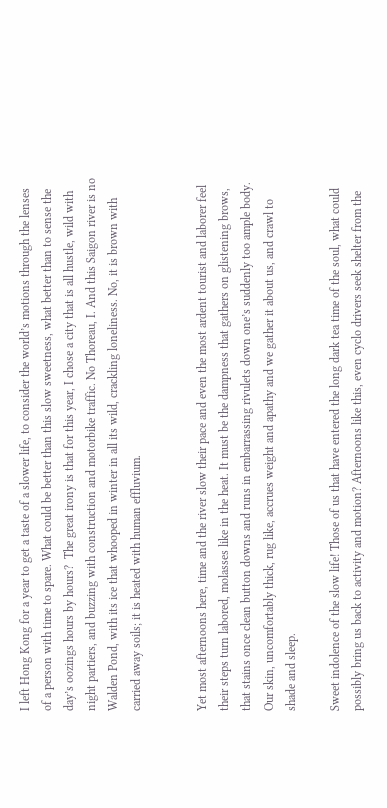I left Hong Kong for a year to get a taste of a slower life, to consider the world’s motions through the lenses of a person with time to spare. What could be better than this slow sweetness, what better than to sense the day’s oozings hours by hours?  The great irony is that for this year, I chose a city that is all hustle, wild with night partiers, and buzzing with construction and motorbike traffic. No Thoreau, I. And this Saigon river is no Walden Pond, with its ice that whooped in winter in all its wild, crackling loneliness. No, it is brown with carried away soils; it is heated with human effluvium.


Yet most afternoons here, time and the river slow their pace and even the most ardent tourist and laborer feel their steps turn labored, molasses like in the heat. It must be the dampness that gathers on glistening brows, that stains once clean button downs and runs in embarrassing rivulets down one’s suddenly too ample body. Our skin, uncomfortably thick, rug like, accrues weight and apathy and we gather it about us, and crawl to shade and sleep.

Sweet indolence of the slow life! Those of us that have entered the long dark tea time of the soul, what could possibly bring us back to activity and motion? Afternoons like this, even cyclo drivers seek shelter from the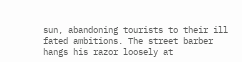sun, abandoning tourists to their ill fated ambitions. The street barber hangs his razor loosely at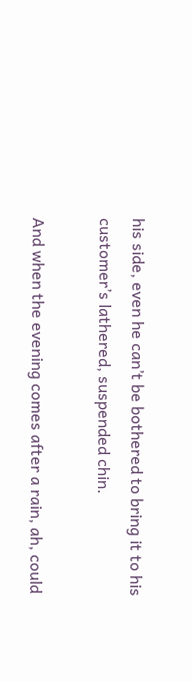his side, even he can’t be bothered to bring it to his customer’s lathered, suspended chin.

And when the evening comes after a rain, ah, could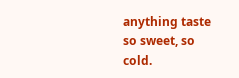anything taste so sweet, so cold.